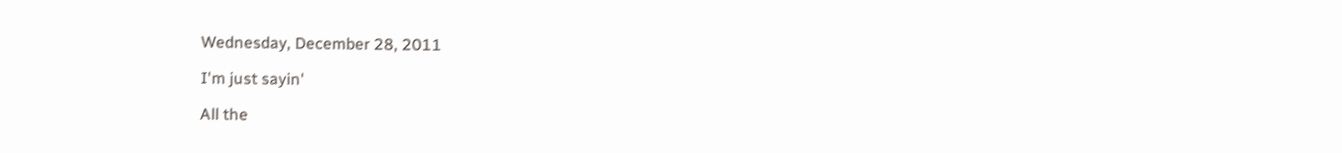Wednesday, December 28, 2011

I'm just sayin'

All the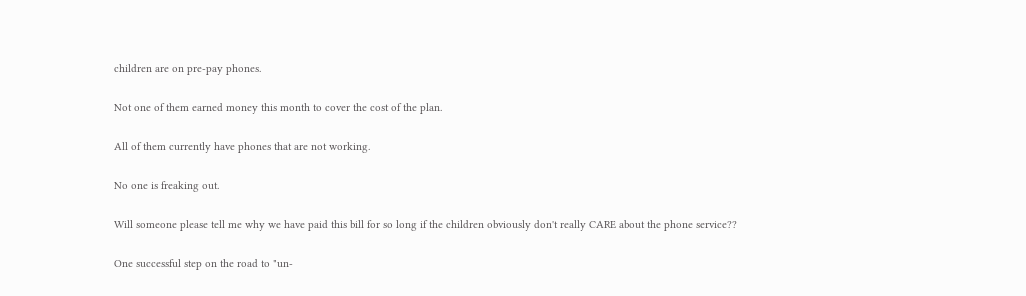children are on pre-pay phones.

Not one of them earned money this month to cover the cost of the plan.

All of them currently have phones that are not working.

No one is freaking out.

Will someone please tell me why we have paid this bill for so long if the children obviously don't really CARE about the phone service??

One successful step on the road to "un-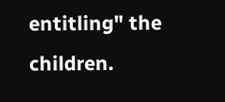entitling" the children.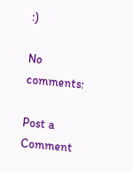:)

No comments:

Post a Comment